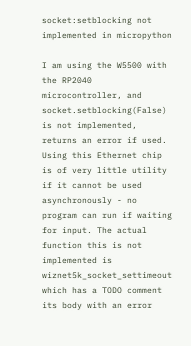socket:setblocking not implemented in micropython

I am using the W5500 with the RP2040 microcontroller, and socket.setblocking(False) is not implemented, returns an error if used. Using this Ethernet chip is of very little utility if it cannot be used asynchronously - no program can run if waiting for input. The actual function this is not implemented is wiznet5k_socket_settimeout which has a TODO comment its body with an error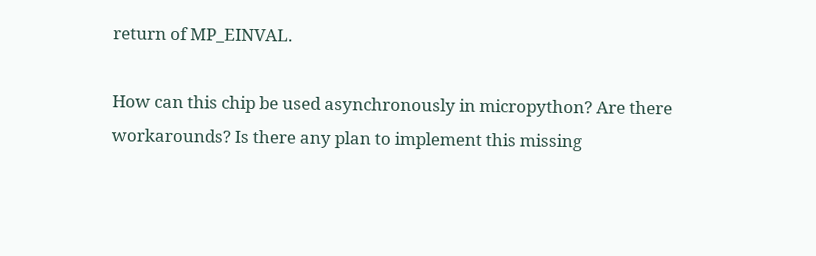return of MP_EINVAL.

How can this chip be used asynchronously in micropython? Are there workarounds? Is there any plan to implement this missing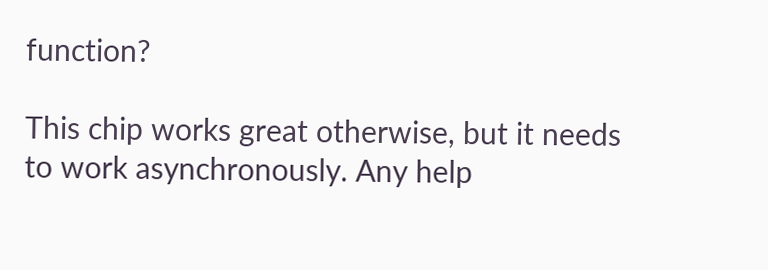function?

This chip works great otherwise, but it needs to work asynchronously. Any help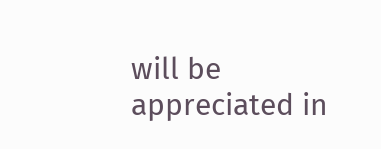will be appreciated in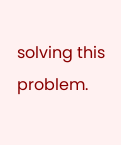solving this problem.